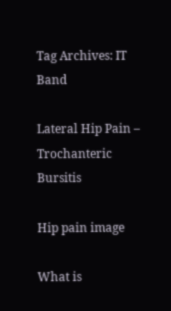Tag Archives: IT Band

Lateral Hip Pain – Trochanteric Bursitis

Hip pain image

What is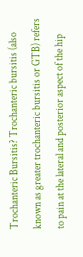Trochanteric Bursitis? Trochanteric bursitis (also known as greater trochanteric bursitis or GTB) refers to pain at the lateral and posterior aspect of the hip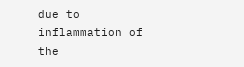due to inflammation of the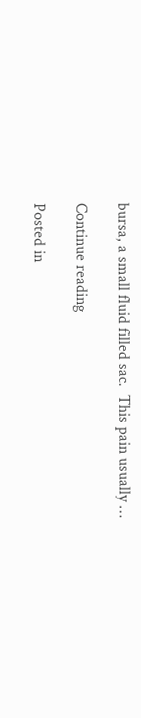bursa, a small fluid filled sac.  This pain usually …

Continue reading

Posted in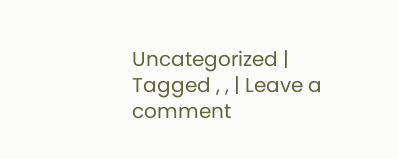Uncategorized | Tagged , , | Leave a comment